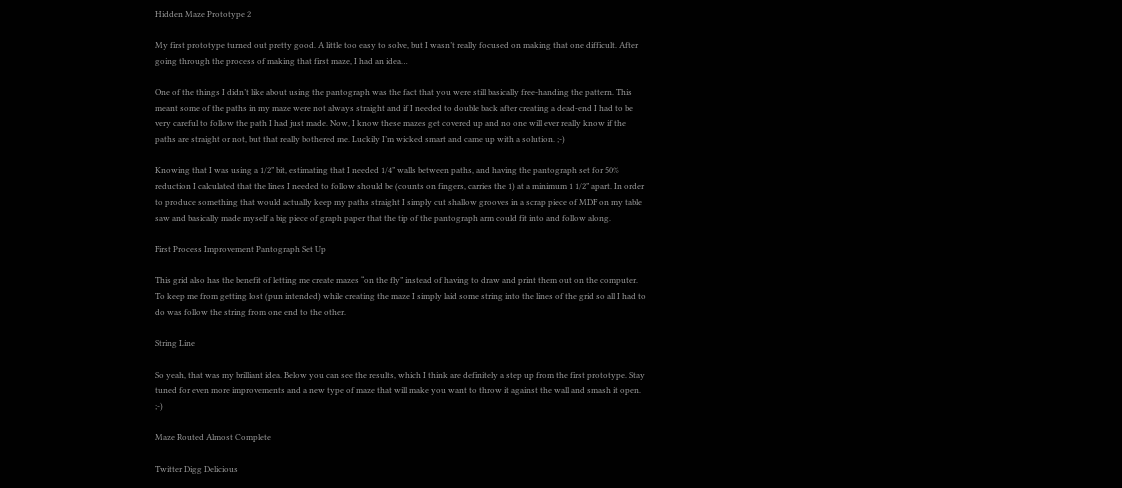Hidden Maze Prototype 2

My first prototype turned out pretty good. A little too easy to solve, but I wasn’t really focused on making that one difficult. After going through the process of making that first maze, I had an idea…

One of the things I didn’t like about using the pantograph was the fact that you were still basically free-handing the pattern. This meant some of the paths in my maze were not always straight and if I needed to double back after creating a dead-end I had to be very careful to follow the path I had just made. Now, I know these mazes get covered up and no one will ever really know if the paths are straight or not, but that really bothered me. Luckily I’m wicked smart and came up with a solution. ;-)

Knowing that I was using a 1/2” bit, estimating that I needed 1/4” walls between paths, and having the pantograph set for 50% reduction I calculated that the lines I needed to follow should be (counts on fingers, carries the 1) at a minimum 1 1/2” apart. In order to produce something that would actually keep my paths straight I simply cut shallow grooves in a scrap piece of MDF on my table saw and basically made myself a big piece of graph paper that the tip of the pantograph arm could fit into and follow along.

First Process Improvement Pantograph Set Up

This grid also has the benefit of letting me create mazes “on the fly” instead of having to draw and print them out on the computer. To keep me from getting lost (pun intended) while creating the maze I simply laid some string into the lines of the grid so all I had to do was follow the string from one end to the other.

String Line

So yeah, that was my brilliant idea. Below you can see the results, which I think are definitely a step up from the first prototype. Stay tuned for even more improvements and a new type of maze that will make you want to throw it against the wall and smash it open. ;-)

Maze Routed Almost Complete

Twitter Digg Delicious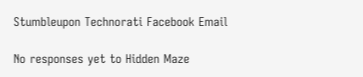Stumbleupon Technorati Facebook Email

No responses yet to Hidden Maze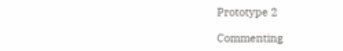Prototype 2

Commenting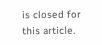is closed for this article.